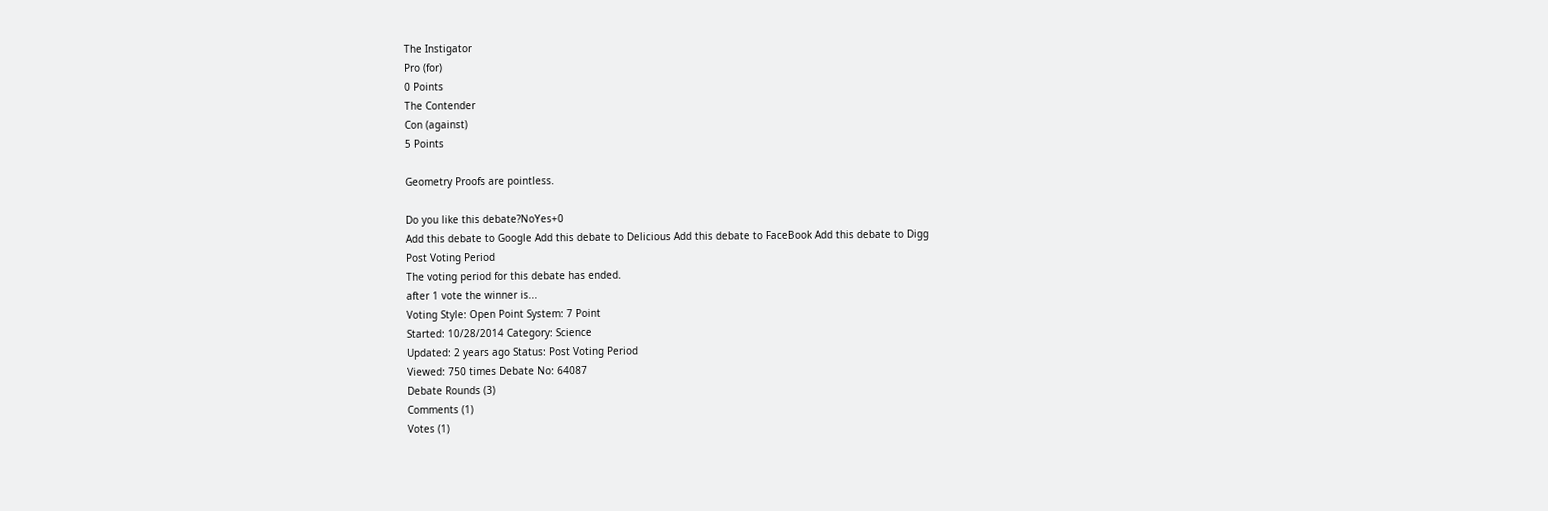The Instigator
Pro (for)
0 Points
The Contender
Con (against)
5 Points

Geometry Proofs are pointless.

Do you like this debate?NoYes+0
Add this debate to Google Add this debate to Delicious Add this debate to FaceBook Add this debate to Digg
Post Voting Period
The voting period for this debate has ended.
after 1 vote the winner is...
Voting Style: Open Point System: 7 Point
Started: 10/28/2014 Category: Science
Updated: 2 years ago Status: Post Voting Period
Viewed: 750 times Debate No: 64087
Debate Rounds (3)
Comments (1)
Votes (1)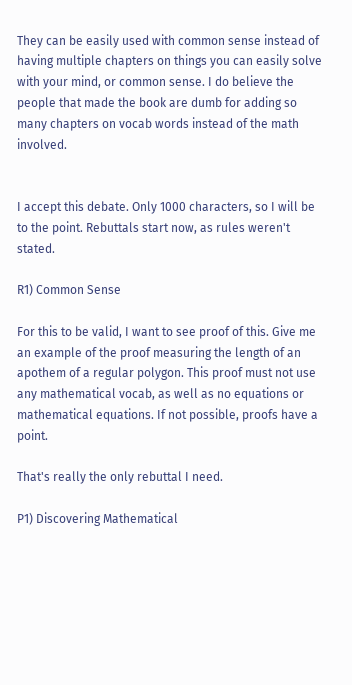They can be easily used with common sense instead of having multiple chapters on things you can easily solve with your mind, or common sense. I do believe the people that made the book are dumb for adding so many chapters on vocab words instead of the math involved.


I accept this debate. Only 1000 characters, so I will be to the point. Rebuttals start now, as rules weren't stated.

R1) Common Sense

For this to be valid, I want to see proof of this. Give me an example of the proof measuring the length of an apothem of a regular polygon. This proof must not use any mathematical vocab, as well as no equations or mathematical equations. If not possible, proofs have a point.

That's really the only rebuttal I need.

P1) Discovering Mathematical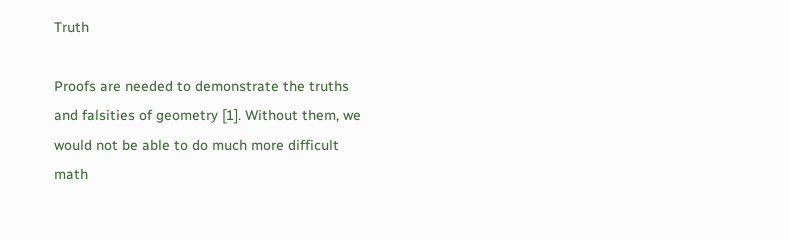Truth

Proofs are needed to demonstrate the truths and falsities of geometry [1]. Without them, we would not be able to do much more difficult math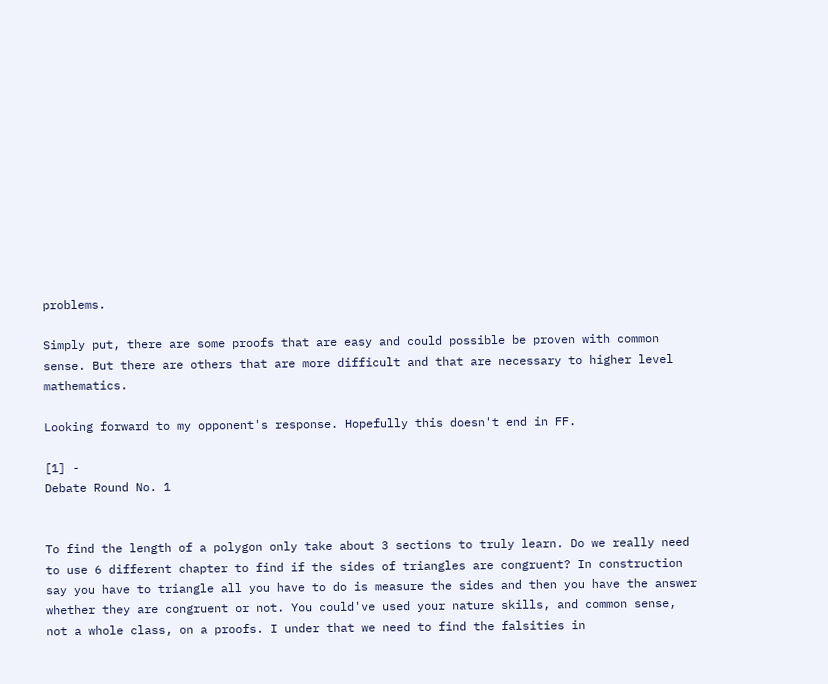problems.

Simply put, there are some proofs that are easy and could possible be proven with common sense. But there are others that are more difficult and that are necessary to higher level mathematics.

Looking forward to my opponent's response. Hopefully this doesn't end in FF.

[1] -
Debate Round No. 1


To find the length of a polygon only take about 3 sections to truly learn. Do we really need to use 6 different chapter to find if the sides of triangles are congruent? In construction say you have to triangle all you have to do is measure the sides and then you have the answer whether they are congruent or not. You could've used your nature skills, and common sense, not a whole class, on a proofs. I under that we need to find the falsities in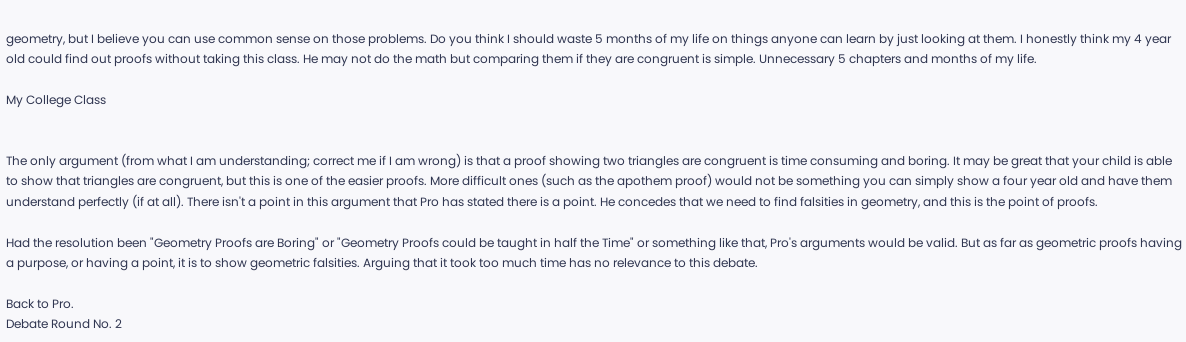geometry, but I believe you can use common sense on those problems. Do you think I should waste 5 months of my life on things anyone can learn by just looking at them. I honestly think my 4 year old could find out proofs without taking this class. He may not do the math but comparing them if they are congruent is simple. Unnecessary 5 chapters and months of my life.

My College Class


The only argument (from what I am understanding; correct me if I am wrong) is that a proof showing two triangles are congruent is time consuming and boring. It may be great that your child is able to show that triangles are congruent, but this is one of the easier proofs. More difficult ones (such as the apothem proof) would not be something you can simply show a four year old and have them understand perfectly (if at all). There isn't a point in this argument that Pro has stated there is a point. He concedes that we need to find falsities in geometry, and this is the point of proofs.

Had the resolution been "Geometry Proofs are Boring" or "Geometry Proofs could be taught in half the Time" or something like that, Pro's arguments would be valid. But as far as geometric proofs having a purpose, or having a point, it is to show geometric falsities. Arguing that it took too much time has no relevance to this debate.

Back to Pro.
Debate Round No. 2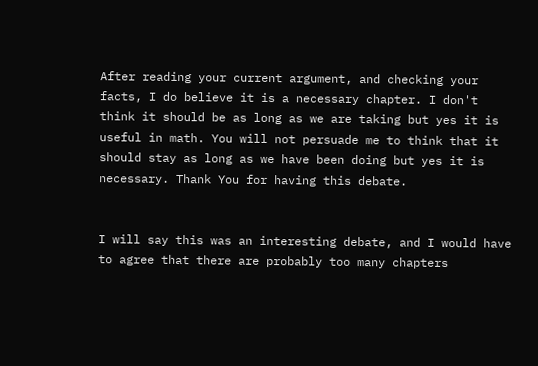After reading your current argument, and checking your facts, I do believe it is a necessary chapter. I don't think it should be as long as we are taking but yes it is useful in math. You will not persuade me to think that it should stay as long as we have been doing but yes it is necessary. Thank You for having this debate.


I will say this was an interesting debate, and I would have to agree that there are probably too many chapters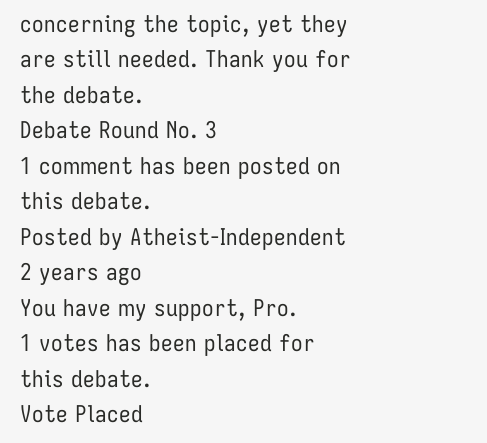concerning the topic, yet they are still needed. Thank you for the debate.
Debate Round No. 3
1 comment has been posted on this debate.
Posted by Atheist-Independent 2 years ago
You have my support, Pro.
1 votes has been placed for this debate.
Vote Placed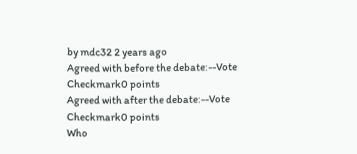by mdc32 2 years ago
Agreed with before the debate:--Vote Checkmark0 points
Agreed with after the debate:--Vote Checkmark0 points
Who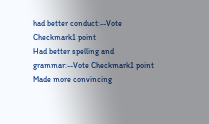had better conduct:--Vote Checkmark1 point
Had better spelling and grammar:--Vote Checkmark1 point
Made more convincing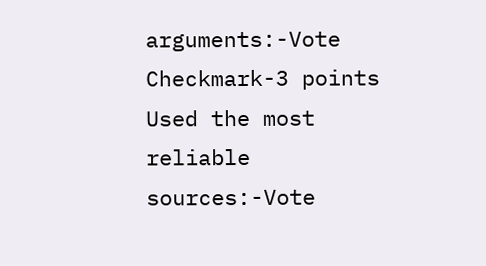arguments:-Vote Checkmark-3 points
Used the most reliable sources:-Vote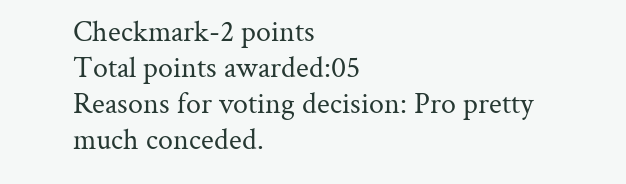Checkmark-2 points
Total points awarded:05
Reasons for voting decision: Pro pretty much conceded.